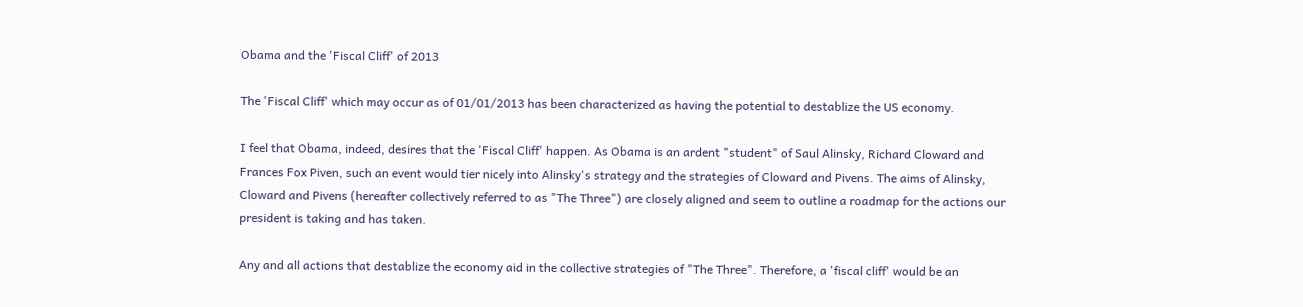Obama and the 'Fiscal Cliff' of 2013

The 'Fiscal Cliff' which may occur as of 01/01/2013 has been characterized as having the potential to destablize the US economy.

I feel that Obama, indeed, desires that the 'Fiscal Cliff' happen. As Obama is an ardent "student" of Saul Alinsky, Richard Cloward and Frances Fox Piven, such an event would tier nicely into Alinsky's strategy and the strategies of Cloward and Pivens. The aims of Alinsky, Cloward and Pivens (hereafter collectively referred to as "The Three") are closely aligned and seem to outline a roadmap for the actions our president is taking and has taken.

Any and all actions that destablize the economy aid in the collective strategies of "The Three". Therefore, a 'fiscal cliff' would be an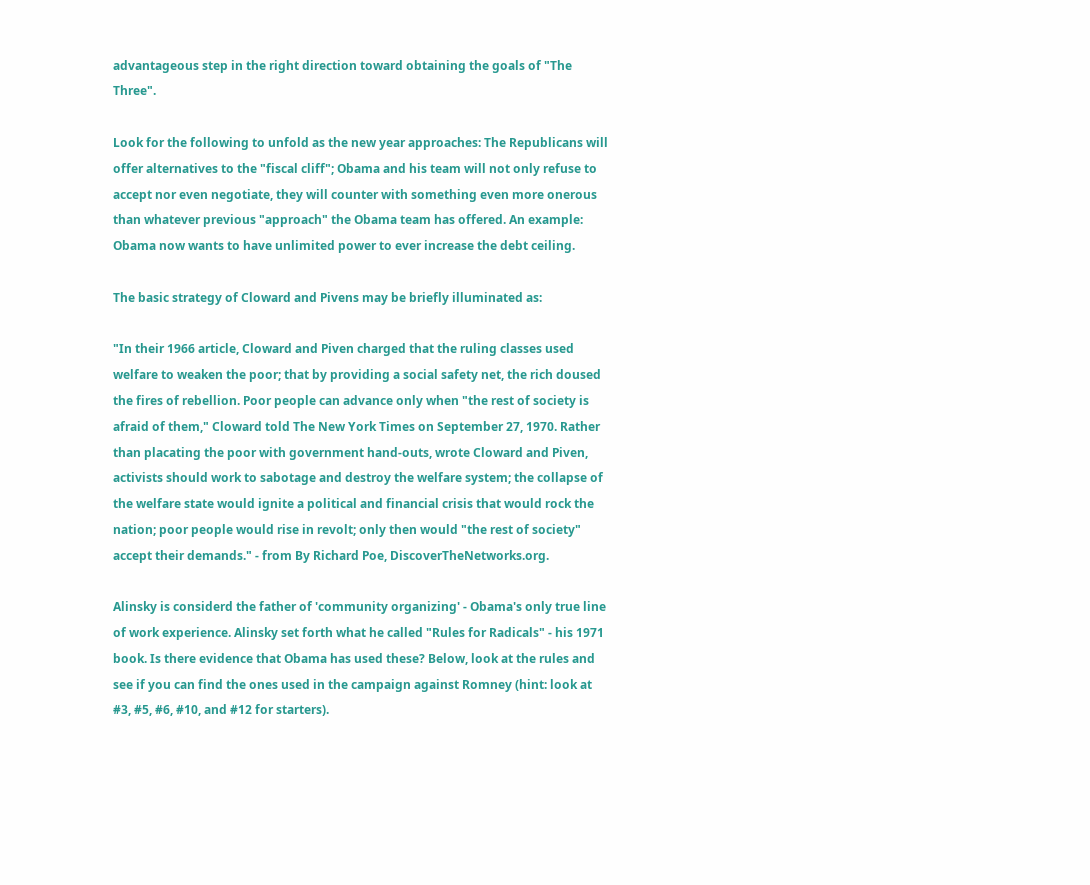advantageous step in the right direction toward obtaining the goals of "The Three".

Look for the following to unfold as the new year approaches: The Republicans will offer alternatives to the "fiscal cliff"; Obama and his team will not only refuse to accept nor even negotiate, they will counter with something even more onerous than whatever previous "approach" the Obama team has offered. An example: Obama now wants to have unlimited power to ever increase the debt ceiling.

The basic strategy of Cloward and Pivens may be briefly illuminated as:

"In their 1966 article, Cloward and Piven charged that the ruling classes used welfare to weaken the poor; that by providing a social safety net, the rich doused the fires of rebellion. Poor people can advance only when "the rest of society is afraid of them," Cloward told The New York Times on September 27, 1970. Rather than placating the poor with government hand-outs, wrote Cloward and Piven, activists should work to sabotage and destroy the welfare system; the collapse of the welfare state would ignite a political and financial crisis that would rock the nation; poor people would rise in revolt; only then would "the rest of society" accept their demands." - from By Richard Poe, DiscoverTheNetworks.org.

Alinsky is considerd the father of 'community organizing' - Obama's only true line of work experience. Alinsky set forth what he called "Rules for Radicals" - his 1971 book. Is there evidence that Obama has used these? Below, look at the rules and see if you can find the ones used in the campaign against Romney (hint: look at #3, #5, #6, #10, and #12 for starters).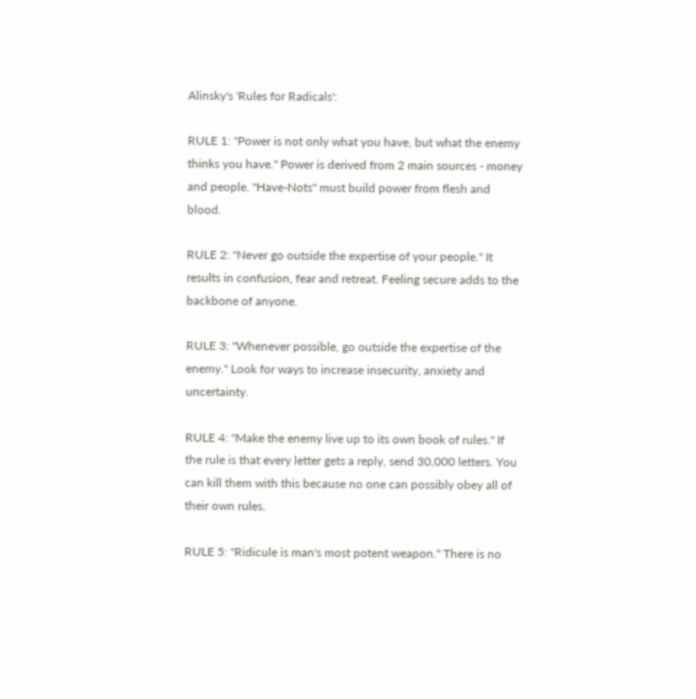Alinsky's 'Rules for Radicals':

RULE 1: "Power is not only what you have, but what the enemy thinks you have." Power is derived from 2 main sources - money and people. "Have-Nots" must build power from flesh and blood.

RULE 2: "Never go outside the expertise of your people." It results in confusion, fear and retreat. Feeling secure adds to the backbone of anyone.

RULE 3: "Whenever possible, go outside the expertise of the enemy." Look for ways to increase insecurity, anxiety and uncertainty.

RULE 4: "Make the enemy live up to its own book of rules." If the rule is that every letter gets a reply, send 30,000 letters. You can kill them with this because no one can possibly obey all of their own rules.

RULE 5: "Ridicule is man's most potent weapon." There is no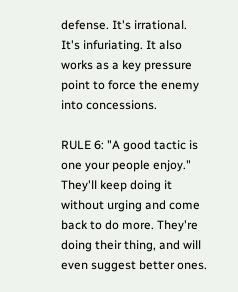defense. It's irrational. It's infuriating. It also works as a key pressure point to force the enemy into concessions.

RULE 6: "A good tactic is one your people enjoy." They'll keep doing it without urging and come back to do more. They're doing their thing, and will even suggest better ones.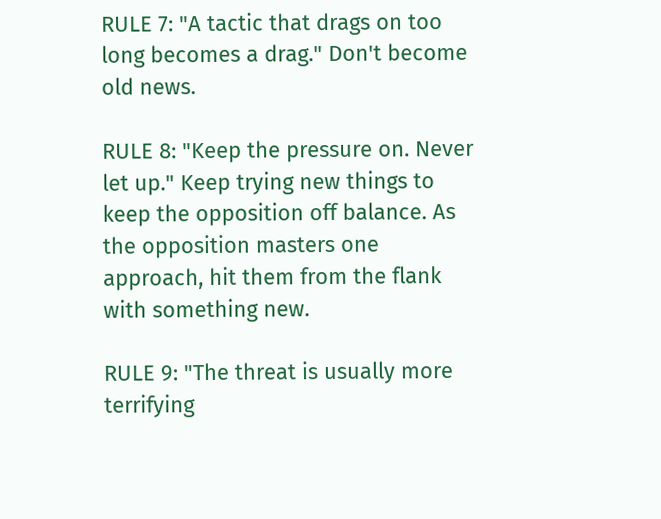RULE 7: "A tactic that drags on too long becomes a drag." Don't become old news.

RULE 8: "Keep the pressure on. Never let up." Keep trying new things to keep the opposition off balance. As the opposition masters one approach, hit them from the flank with something new.

RULE 9: "The threat is usually more terrifying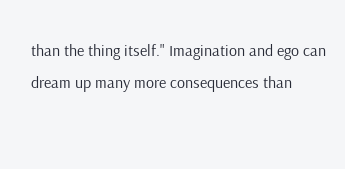than the thing itself." Imagination and ego can dream up many more consequences than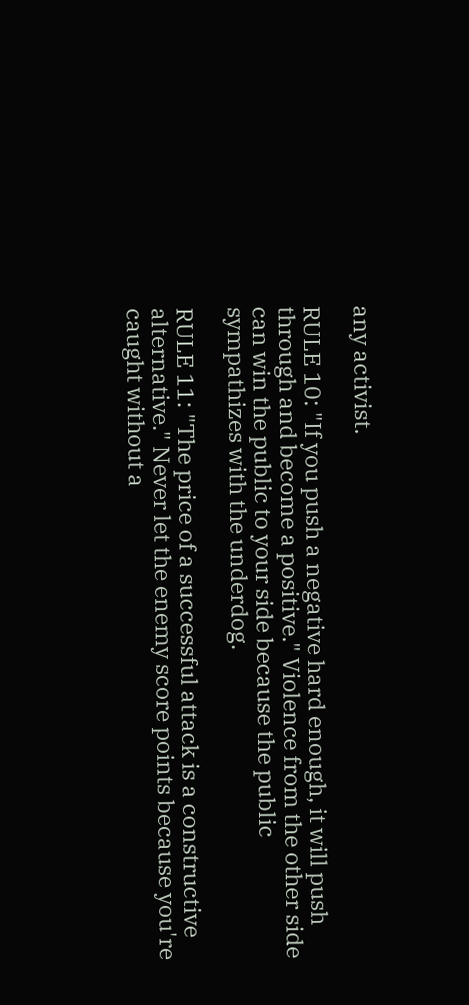any activist.

RULE 10: "If you push a negative hard enough, it will push through and become a positive." Violence from the other side can win the public to your side because the public sympathizes with the underdog.

RULE 11: "The price of a successful attack is a constructive alternative." Never let the enemy score points because you're caught without a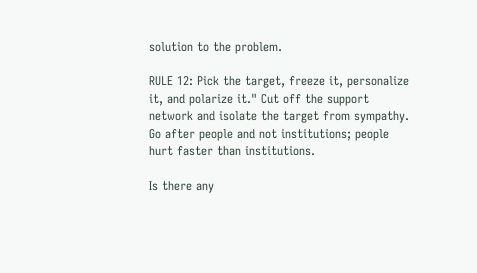solution to the problem.

RULE 12: Pick the target, freeze it, personalize it, and polarize it." Cut off the support network and isolate the target from sympathy. Go after people and not institutions; people hurt faster than institutions.

Is there any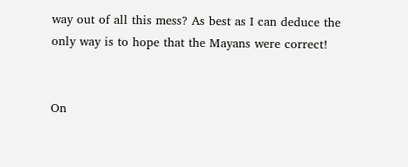way out of all this mess? As best as I can deduce the only way is to hope that the Mayans were correct!


On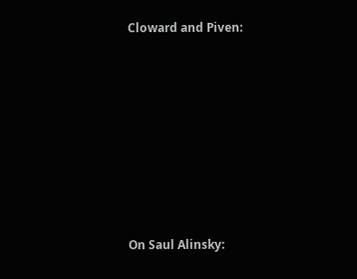Cloward and Piven:










On Saul Alinsky: